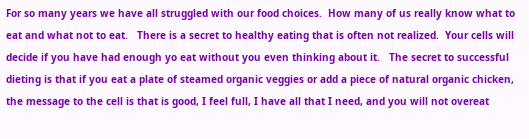For so many years we have all struggled with our food choices.  How many of us really know what to eat and what not to eat.   There is a secret to healthy eating that is often not realized.  Your cells will decide if you have had enough yo eat without you even thinking about it.   The secret to successful dieting is that if you eat a plate of steamed organic veggies or add a piece of natural organic chicken, the message to the cell is that is good, I feel full, I have all that I need, and you will not overeat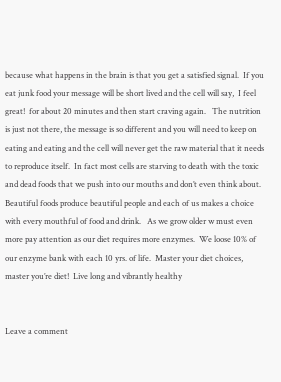because what happens in the brain is that you get a satisfied signal.  If you eat junk food your message will be short lived and the cell will say,  I feel great!  for about 20 minutes and then start craving again.   The nutrition is just not there, the message is so different and you will need to keep on eating and eating and the cell will never get the raw material that it needs to reproduce itself.  In fact most cells are starving to death with the toxic and dead foods that we push into our mouths and don’t even think about.   Beautiful foods produce beautiful people and each of us makes a choice with every mouthful of food and drink.   As we grow older w must even more pay attention as our diet requires more enzymes.  We loose 10% of our enzyme bank with each 10 yrs. of life.  Master your diet choices, master you’re diet!  Live long and vibrantly healthy


Leave a comment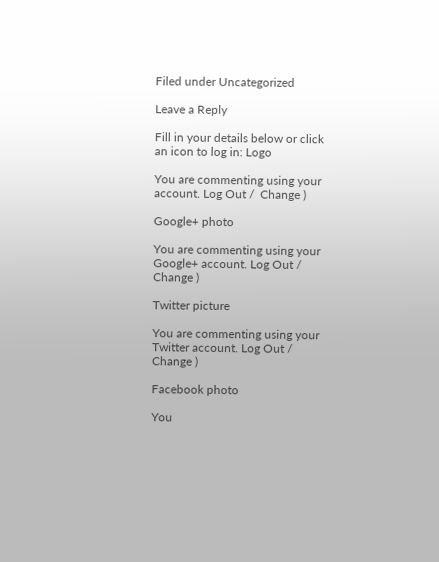Filed under Uncategorized

Leave a Reply

Fill in your details below or click an icon to log in: Logo

You are commenting using your account. Log Out /  Change )

Google+ photo

You are commenting using your Google+ account. Log Out /  Change )

Twitter picture

You are commenting using your Twitter account. Log Out /  Change )

Facebook photo

You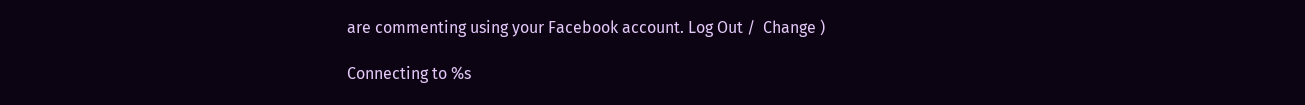are commenting using your Facebook account. Log Out /  Change )

Connecting to %s